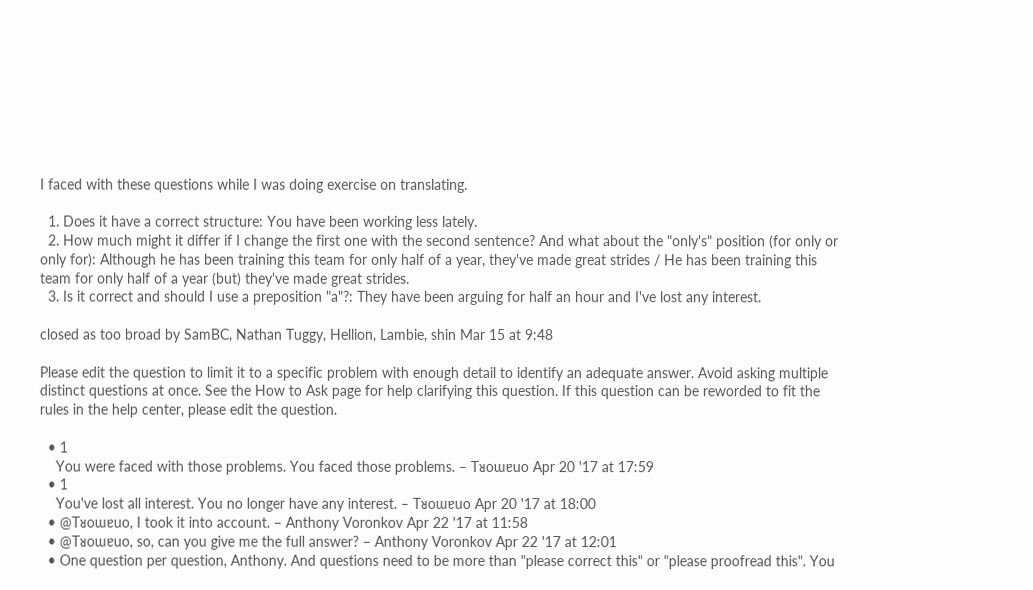I faced with these questions while I was doing exercise on translating.

  1. Does it have a correct structure: You have been working less lately.
  2. How much might it differ if I change the first one with the second sentence? And what about the "only's" position (for only or only for): Although he has been training this team for only half of a year, they've made great strides / He has been training this team for only half of a year (but) they've made great strides.
  3. Is it correct and should I use a preposition "a"?: They have been arguing for half an hour and I've lost any interest.

closed as too broad by SamBC, Nathan Tuggy, Hellion, Lambie, shin Mar 15 at 9:48

Please edit the question to limit it to a specific problem with enough detail to identify an adequate answer. Avoid asking multiple distinct questions at once. See the How to Ask page for help clarifying this question. If this question can be reworded to fit the rules in the help center, please edit the question.

  • 1
    You were faced with those problems. You faced those problems. – Tᴚoɯɐuo Apr 20 '17 at 17:59
  • 1
    You've lost all interest. You no longer have any interest. – Tᴚoɯɐuo Apr 20 '17 at 18:00
  • @Tᴚoɯɐuo, I took it into account. – Anthony Voronkov Apr 22 '17 at 11:58
  • @Tᴚoɯɐuo, so, can you give me the full answer? – Anthony Voronkov Apr 22 '17 at 12:01
  • One question per question, Anthony. And questions need to be more than "please correct this" or "please proofread this". You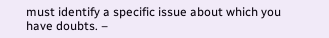must identify a specific issue about which you have doubts. –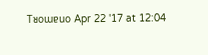Tᴚoɯɐuo Apr 22 '17 at 12:04